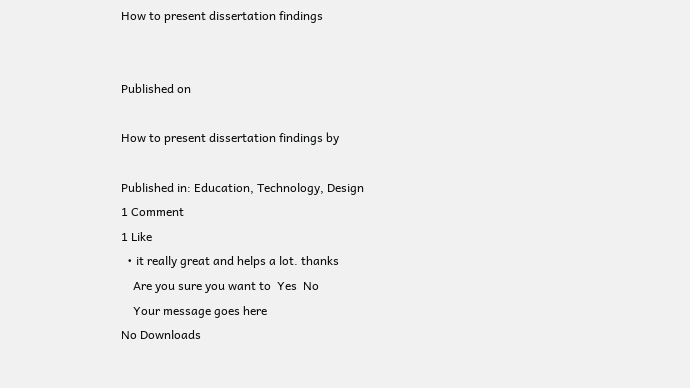How to present dissertation findings


Published on

How to present dissertation findings by

Published in: Education, Technology, Design
1 Comment
1 Like
  • it really great and helps a lot. thanks
    Are you sure you want to  Yes  No
    Your message goes here
No Downloads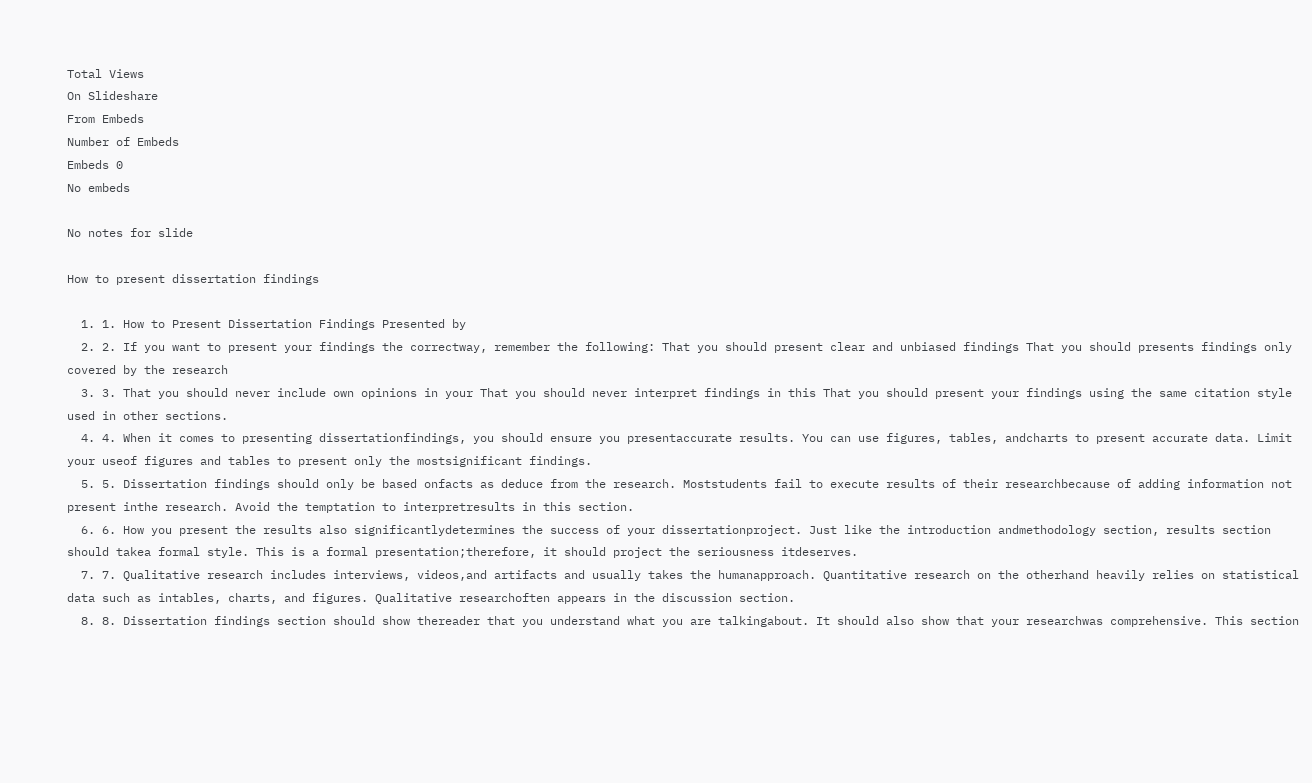Total Views
On Slideshare
From Embeds
Number of Embeds
Embeds 0
No embeds

No notes for slide

How to present dissertation findings

  1. 1. How to Present Dissertation Findings Presented by
  2. 2. If you want to present your findings the correctway, remember the following: That you should present clear and unbiased findings That you should presents findings only covered by the research
  3. 3. That you should never include own opinions in your That you should never interpret findings in this That you should present your findings using the same citation style used in other sections.
  4. 4. When it comes to presenting dissertationfindings, you should ensure you presentaccurate results. You can use figures, tables, andcharts to present accurate data. Limit your useof figures and tables to present only the mostsignificant findings.
  5. 5. Dissertation findings should only be based onfacts as deduce from the research. Moststudents fail to execute results of their researchbecause of adding information not present inthe research. Avoid the temptation to interpretresults in this section.
  6. 6. How you present the results also significantlydetermines the success of your dissertationproject. Just like the introduction andmethodology section, results section should takea formal style. This is a formal presentation;therefore, it should project the seriousness itdeserves.
  7. 7. Qualitative research includes interviews, videos,and artifacts and usually takes the humanapproach. Quantitative research on the otherhand heavily relies on statistical data such as intables, charts, and figures. Qualitative researchoften appears in the discussion section.
  8. 8. Dissertation findings section should show thereader that you understand what you are talkingabout. It should also show that your researchwas comprehensive. This section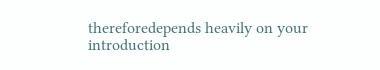thereforedepends heavily on your introduction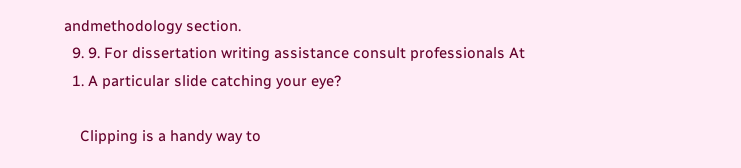andmethodology section.
  9. 9. For dissertation writing assistance consult professionals At
  1. A particular slide catching your eye?

    Clipping is a handy way to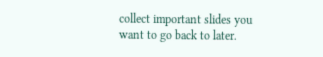collect important slides you want to go back to later.